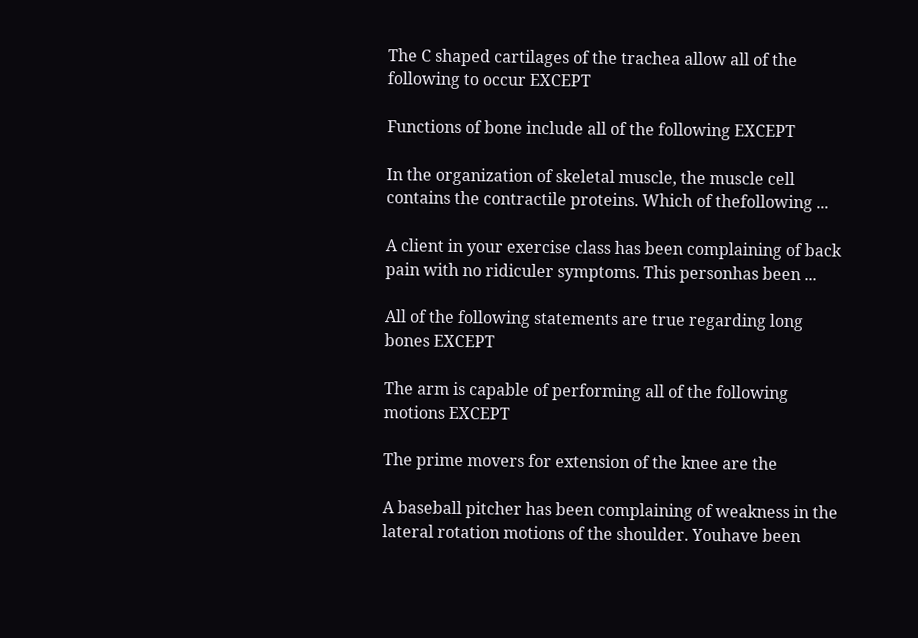The C shaped cartilages of the trachea allow all of the following to occur EXCEPT

Functions of bone include all of the following EXCEPT

In the organization of skeletal muscle, the muscle cell contains the contractile proteins. Which of thefollowing ...

A client in your exercise class has been complaining of back pain with no ridiculer symptoms. This personhas been ...

All of the following statements are true regarding long bones EXCEPT

The arm is capable of performing all of the following motions EXCEPT

The prime movers for extension of the knee are the

A baseball pitcher has been complaining of weakness in the lateral rotation motions of the shoulder. Youhave been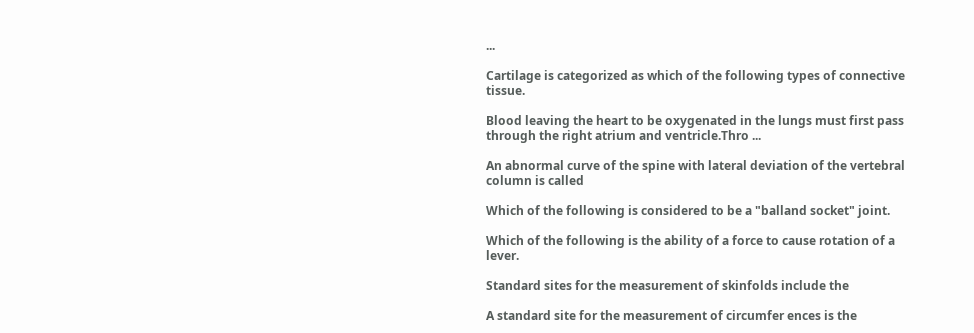...

Cartilage is categorized as which of the following types of connective tissue.

Blood leaving the heart to be oxygenated in the lungs must first pass through the right atrium and ventricle.Thro ...

An abnormal curve of the spine with lateral deviation of the vertebral column is called

Which of the following is considered to be a "balland socket" joint.

Which of the following is the ability of a force to cause rotation of a lever.

Standard sites for the measurement of skinfolds include the

A standard site for the measurement of circumfer ences is the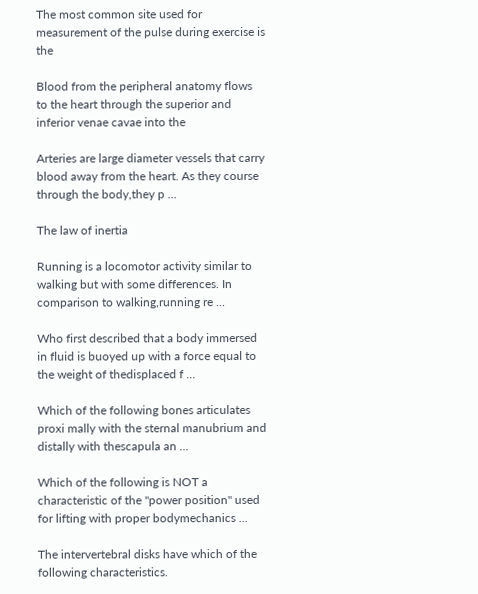The most common site used for measurement of the pulse during exercise is the

Blood from the peripheral anatomy flows to the heart through the superior and inferior venae cavae into the

Arteries are large diameter vessels that carry blood away from the heart. As they course through the body,they p ...

The law of inertia

Running is a locomotor activity similar to walking but with some differences. In comparison to walking,running re ...

Who first described that a body immersed in fluid is buoyed up with a force equal to the weight of thedisplaced f ...

Which of the following bones articulates proxi mally with the sternal manubrium and distally with thescapula an ...

Which of the following is NOT a characteristic of the "power position" used for lifting with proper bodymechanics ...

The intervertebral disks have which of the following characteristics.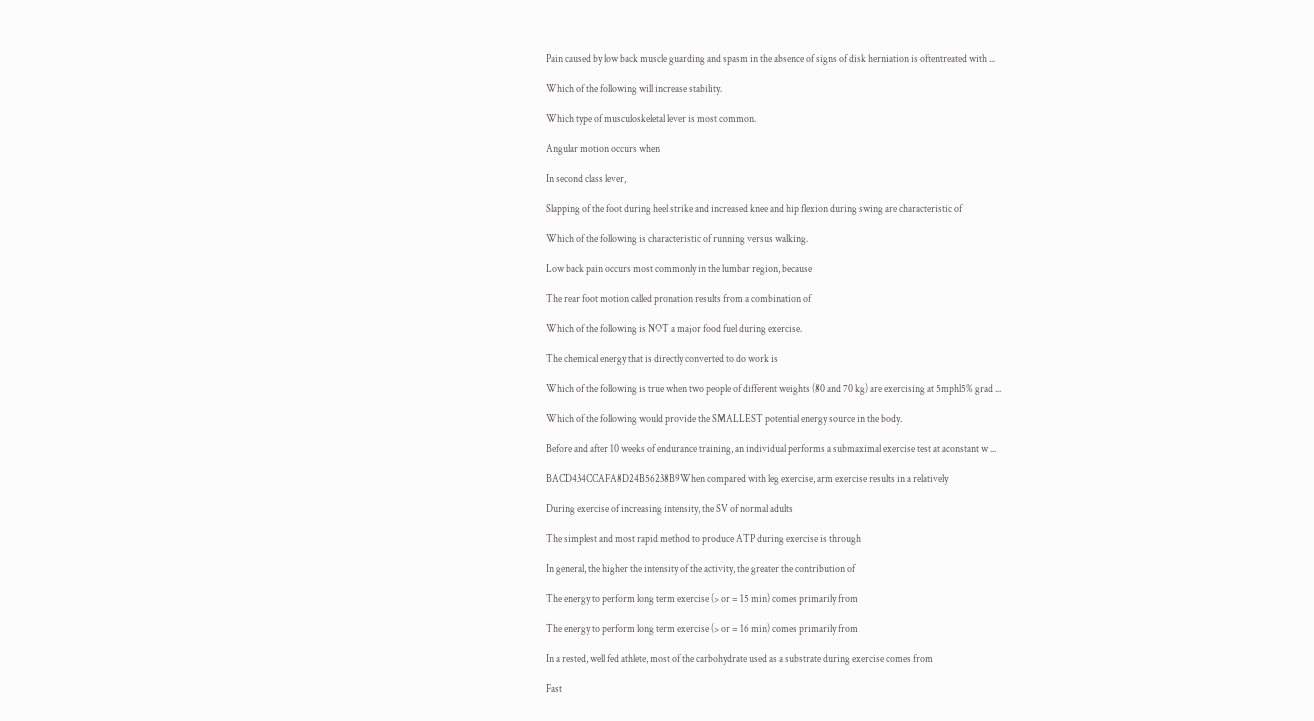Pain caused by low back muscle guarding and spasm in the absence of signs of disk herniation is oftentreated with ...

Which of the following will increase stability.

Which type of musculoskeletal lever is most common.

Angular motion occurs when

In second class lever,

Slapping of the foot during heel strike and increased knee and hip flexion during swing are characteristic of

Which of the following is characteristic of running versus walking.

Low back pain occurs most commonly in the lumbar region, because

The rear foot motion called pronation results from a combination of

Which of the following is NOT a major food fuel during exercise.

The chemical energy that is directly converted to do work is

Which of the following is true when two people of different weights (80 and 70 kg) are exercising at 5mphl5% grad ...

Which of the following would provide the SMALLEST potential energy source in the body.

Before and after 10 weeks of endurance training, an individual performs a submaximal exercise test at aconstant w ...

BACD434CCAFA8D24B56238B9When compared with leg exercise, arm exercise results in a relatively

During exercise of increasing intensity, the SV of normal adults

The simplest and most rapid method to produce ATP during exercise is through

In general, the higher the intensity of the activity, the greater the contribution of

The energy to perform long term exercise (> or = 15 min) comes primarily from

The energy to perform long term exercise (> or = 16 min) comes primarily from

In a rested, well fed athlete, most of the carbohydrate used as a substrate during exercise comes from

Fast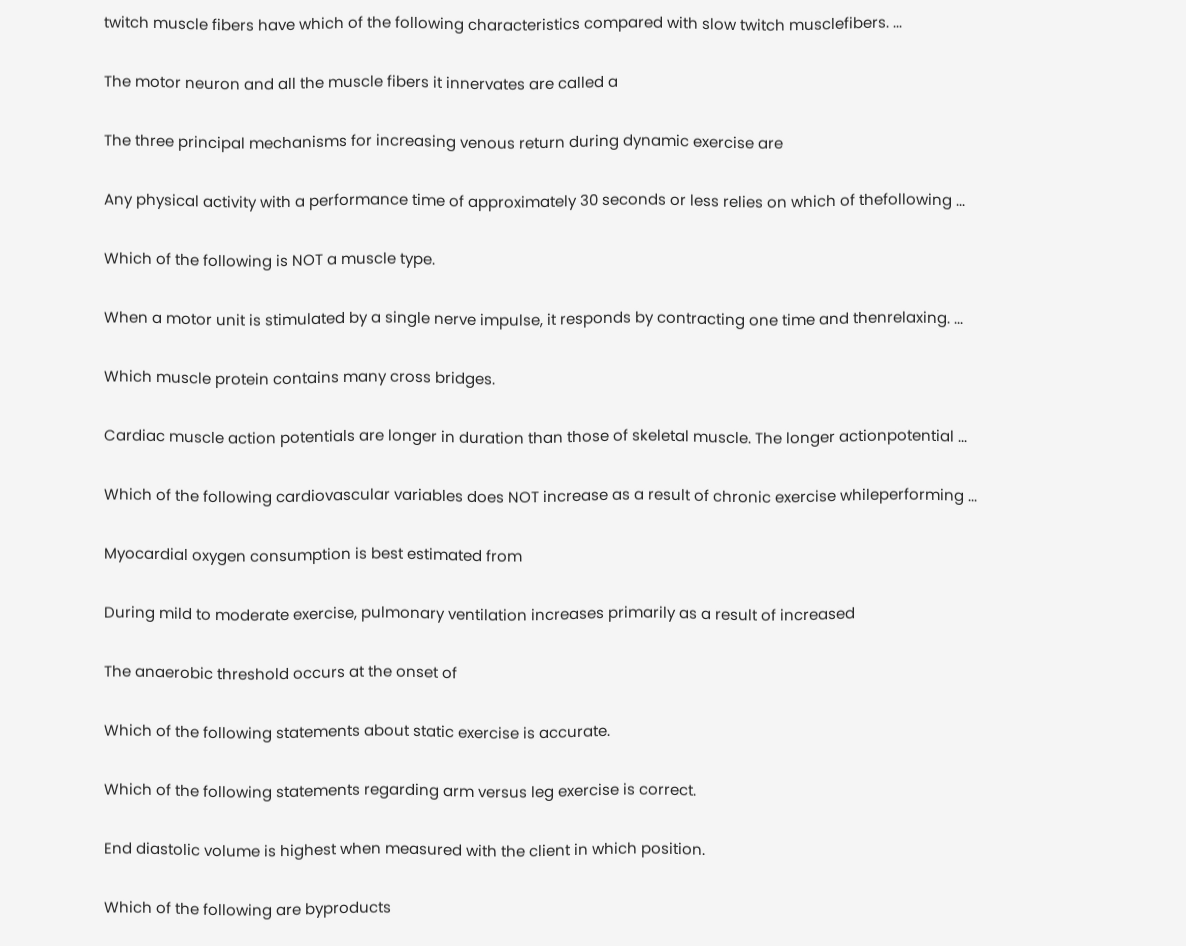twitch muscle fibers have which of the following characteristics compared with slow twitch musclefibers. ...

The motor neuron and all the muscle fibers it innervates are called a

The three principal mechanisms for increasing venous return during dynamic exercise are

Any physical activity with a performance time of approximately 30 seconds or less relies on which of thefollowing ...

Which of the following is NOT a muscle type.

When a motor unit is stimulated by a single nerve impulse, it responds by contracting one time and thenrelaxing. ...

Which muscle protein contains many cross bridges.

Cardiac muscle action potentials are longer in duration than those of skeletal muscle. The longer actionpotential ...

Which of the following cardiovascular variables does NOT increase as a result of chronic exercise whileperforming ...

Myocardial oxygen consumption is best estimated from

During mild to moderate exercise, pulmonary ventilation increases primarily as a result of increased

The anaerobic threshold occurs at the onset of

Which of the following statements about static exercise is accurate.

Which of the following statements regarding arm versus leg exercise is correct.

End diastolic volume is highest when measured with the client in which position.

Which of the following are byproducts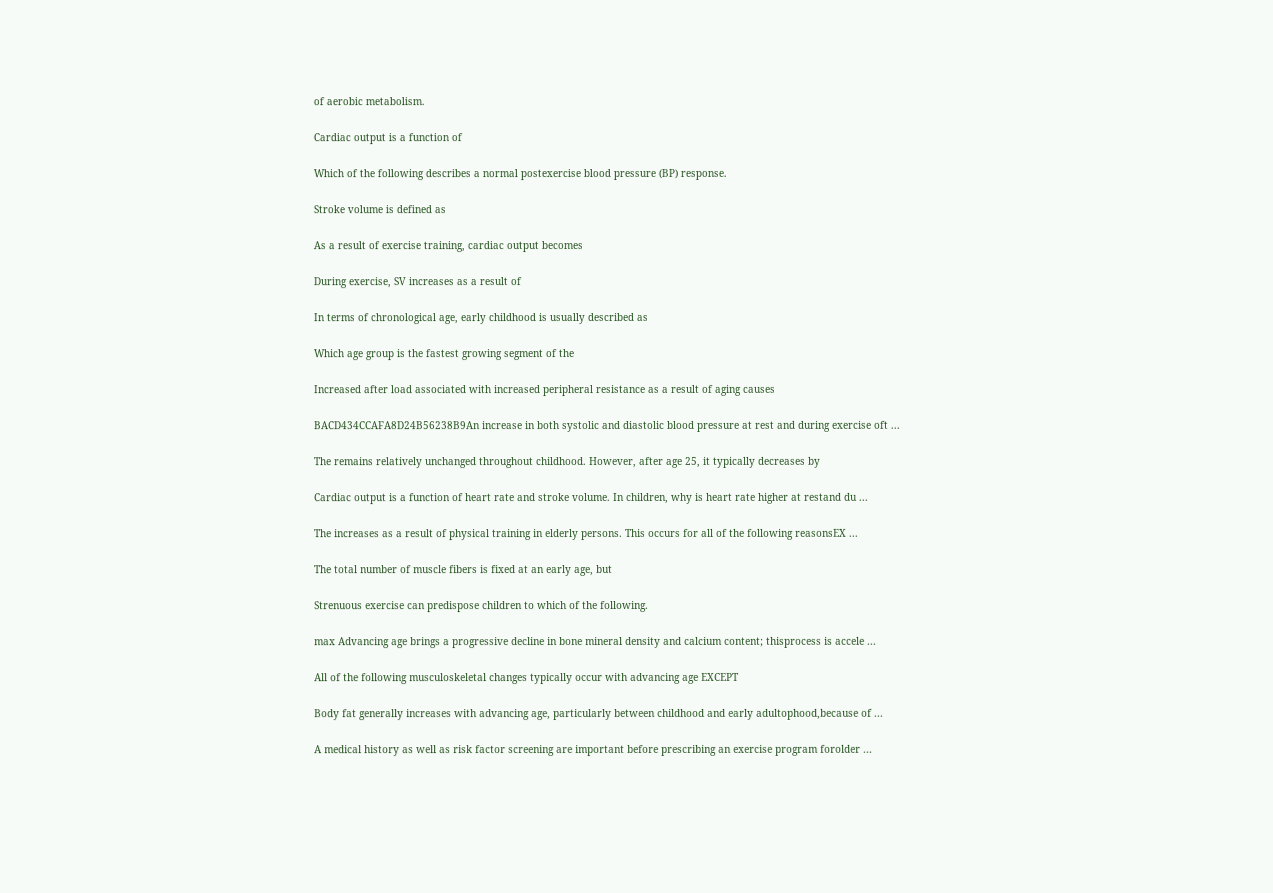of aerobic metabolism.

Cardiac output is a function of

Which of the following describes a normal postexercise blood pressure (BP) response.

Stroke volume is defined as

As a result of exercise training, cardiac output becomes

During exercise, SV increases as a result of

In terms of chronological age, early childhood is usually described as

Which age group is the fastest growing segment of the

Increased after load associated with increased peripheral resistance as a result of aging causes

BACD434CCAFA8D24B56238B9An increase in both systolic and diastolic blood pressure at rest and during exercise oft ...

The remains relatively unchanged throughout childhood. However, after age 25, it typically decreases by

Cardiac output is a function of heart rate and stroke volume. In children, why is heart rate higher at restand du ...

The increases as a result of physical training in elderly persons. This occurs for all of the following reasonsEX ...

The total number of muscle fibers is fixed at an early age, but

Strenuous exercise can predispose children to which of the following.

max Advancing age brings a progressive decline in bone mineral density and calcium content; thisprocess is accele ...

All of the following musculoskeletal changes typically occur with advancing age EXCEPT

Body fat generally increases with advancing age, particularly between childhood and early adultophood,because of ...

A medical history as well as risk factor screening are important before prescribing an exercise program forolder ...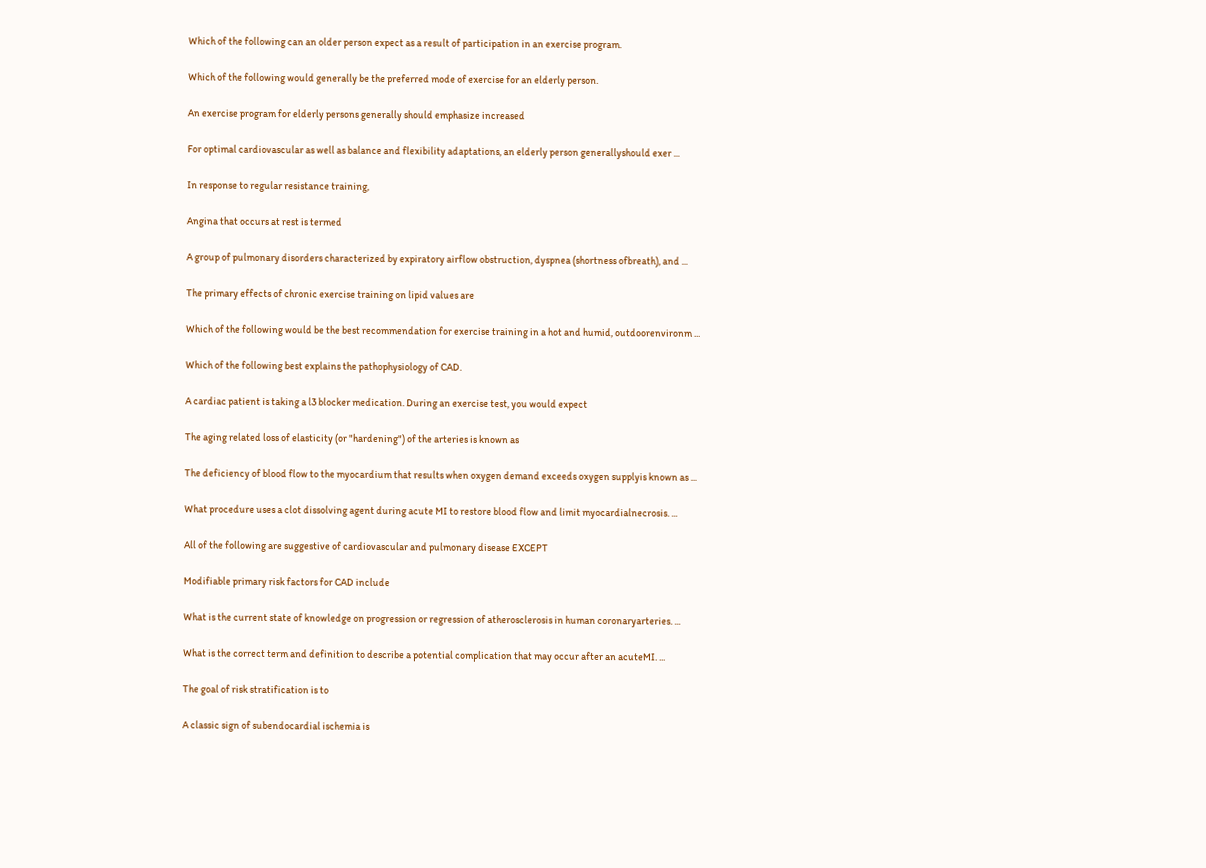Which of the following can an older person expect as a result of participation in an exercise program.

Which of the following would generally be the preferred mode of exercise for an elderly person.

An exercise program for elderly persons generally should emphasize increased

For optimal cardiovascular as well as balance and flexibility adaptations, an elderly person generallyshould exer ...

In response to regular resistance training,

Angina that occurs at rest is termed

A group of pulmonary disorders characterized by expiratory airflow obstruction, dyspnea (shortness ofbreath), and ...

The primary effects of chronic exercise training on lipid values are

Which of the following would be the best recommendation for exercise training in a hot and humid, outdoorenvironm ...

Which of the following best explains the pathophysiology of CAD.

A cardiac patient is taking a l3 blocker medication. During an exercise test, you would expect

The aging related loss of elasticity (or "hardening") of the arteries is known as

The deficiency of blood flow to the myocardium that results when oxygen demand exceeds oxygen supplyis known as ...

What procedure uses a clot dissolving agent during acute MI to restore blood flow and limit myocardialnecrosis. ...

All of the following are suggestive of cardiovascular and pulmonary disease EXCEPT

Modifiable primary risk factors for CAD include

What is the current state of knowledge on progression or regression of atherosclerosis in human coronaryarteries. ...

What is the correct term and definition to describe a potential complication that may occur after an acuteMI. ...

The goal of risk stratification is to

A classic sign of subendocardial ischemia is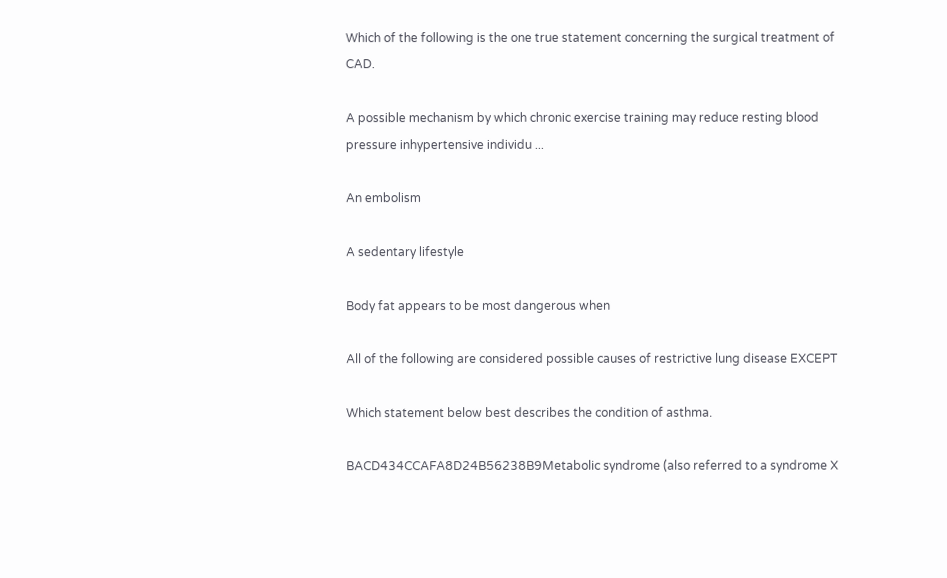Which of the following is the one true statement concerning the surgical treatment of CAD.

A possible mechanism by which chronic exercise training may reduce resting blood pressure inhypertensive individu ...

An embolism

A sedentary lifestyle

Body fat appears to be most dangerous when

All of the following are considered possible causes of restrictive lung disease EXCEPT

Which statement below best describes the condition of asthma.

BACD434CCAFA8D24B56238B9Metabolic syndrome (also referred to a syndrome X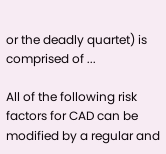or the deadly quartet) is comprised of ...

All of the following risk factors for CAD can be modified by a regular and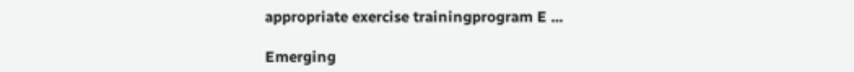appropriate exercise trainingprogram E ...

Emerging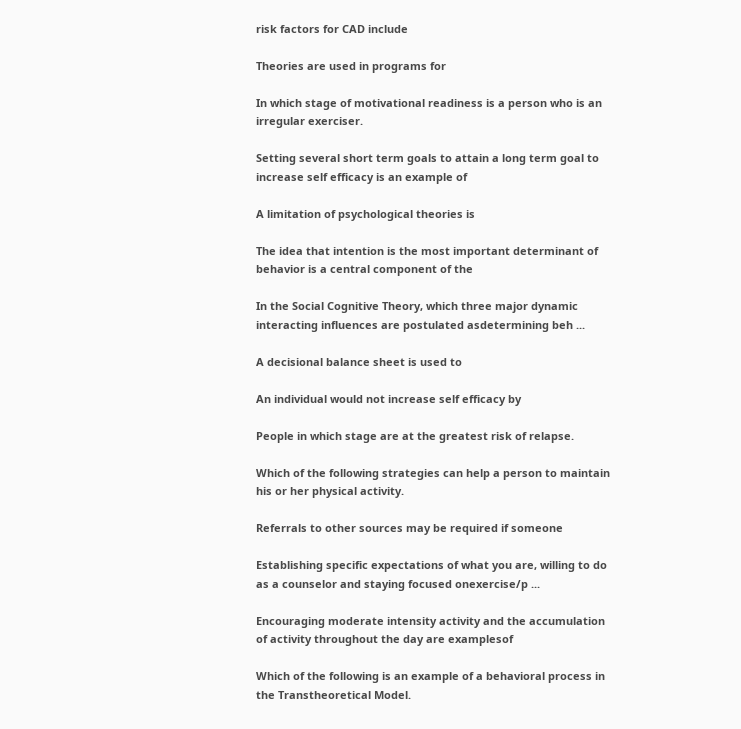risk factors for CAD include

Theories are used in programs for

In which stage of motivational readiness is a person who is an irregular exerciser.

Setting several short term goals to attain a long term goal to increase self efficacy is an example of

A limitation of psychological theories is

The idea that intention is the most important determinant of behavior is a central component of the

In the Social Cognitive Theory, which three major dynamic interacting influences are postulated asdetermining beh ...

A decisional balance sheet is used to

An individual would not increase self efficacy by

People in which stage are at the greatest risk of relapse.

Which of the following strategies can help a person to maintain his or her physical activity.

Referrals to other sources may be required if someone

Establishing specific expectations of what you are, willing to do as a counselor and staying focused onexercise/p ...

Encouraging moderate intensity activity and the accumulation of activity throughout the day are examplesof

Which of the following is an example of a behavioral process in the Transtheoretical Model.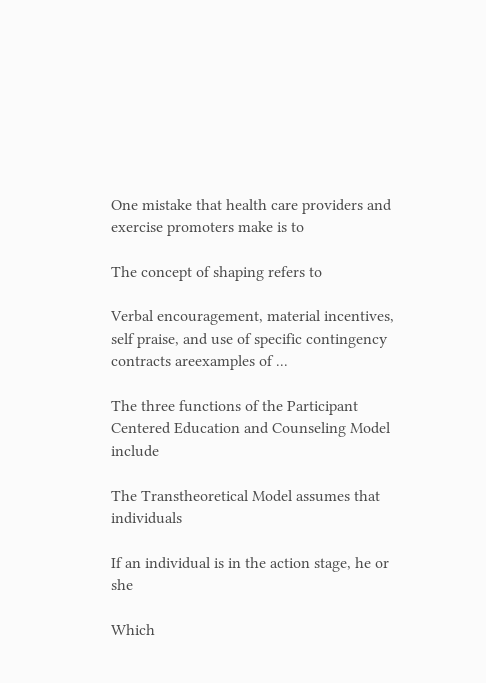One mistake that health care providers and exercise promoters make is to

The concept of shaping refers to

Verbal encouragement, material incentives, self praise, and use of specific contingency contracts areexamples of ...

The three functions of the Participant Centered Education and Counseling Model include

The Transtheoretical Model assumes that individuals

If an individual is in the action stage, he or she

Which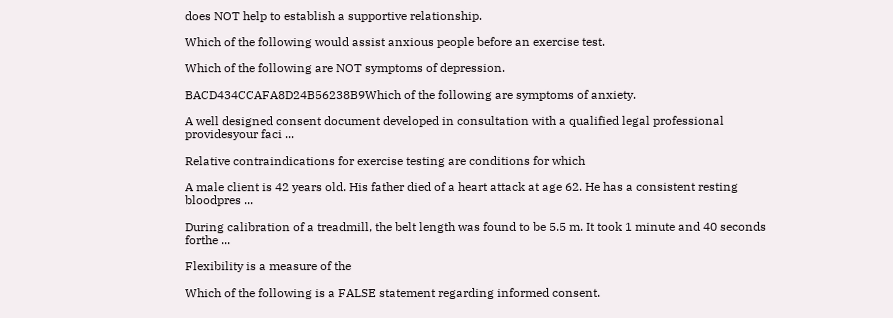does NOT help to establish a supportive relationship.

Which of the following would assist anxious people before an exercise test.

Which of the following are NOT symptoms of depression.

BACD434CCAFA8D24B56238B9Which of the following are symptoms of anxiety.

A well designed consent document developed in consultation with a qualified legal professional providesyour faci ...

Relative contraindications for exercise testing are conditions for which

A male client is 42 years old. His father died of a heart attack at age 62. He has a consistent resting bloodpres ...

During calibration of a treadmill, the belt length was found to be 5.5 m. It took 1 minute and 40 seconds forthe ...

Flexibility is a measure of the

Which of the following is a FALSE statement regarding informed consent.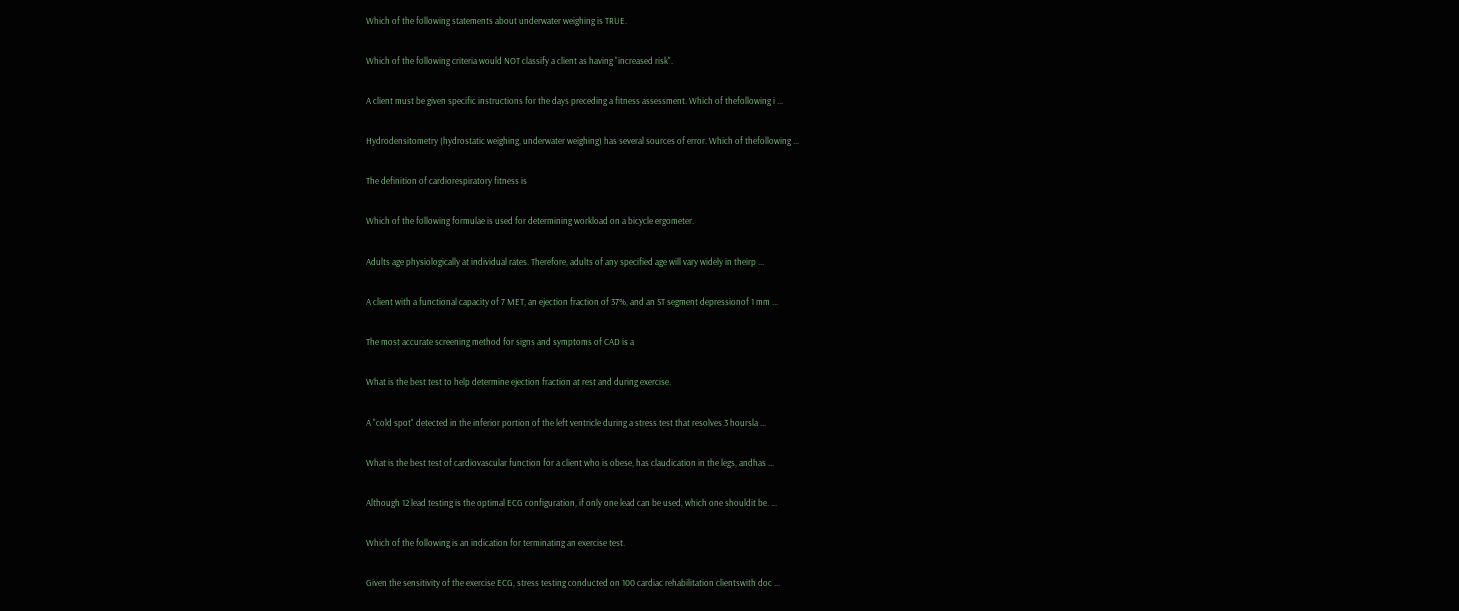Which of the following statements about underwater weighing is TRUE.

Which of the following criteria would NOT classify a client as having "increased risk".

A client must be given specific instructions for the days preceding a fitness assessment. Which of thefollowing i ...

Hydrodensitometry (hydrostatic weighing, underwater weighing) has several sources of error. Which of thefollowing ...

The definition of cardiorespiratory fitness is

Which of the following formulae is used for determining workload on a bicycle ergometer.

Adults age physiologically at individual rates. Therefore, adults of any specified age will vary widely in theirp ...

A client with a functional capacity of 7 MET, an ejection fraction of 37%, and an ST segment depressionof 1 mm ...

The most accurate screening method for signs and symptoms of CAD is a

What is the best test to help determine ejection fraction at rest and during exercise.

A "cold spot" detected in the inferior portion of the left ventricle during a stress test that resolves 3 hoursla ...

What is the best test of cardiovascular function for a client who is obese, has claudication in the legs, andhas ...

Although 12 lead testing is the optimal ECG configuration, if only one lead can be used, which one shouldit be. ...

Which of the following is an indication for terminating an exercise test.

Given the sensitivity of the exercise ECG, stress testing conducted on 100 cardiac rehabilitation clientswith doc ...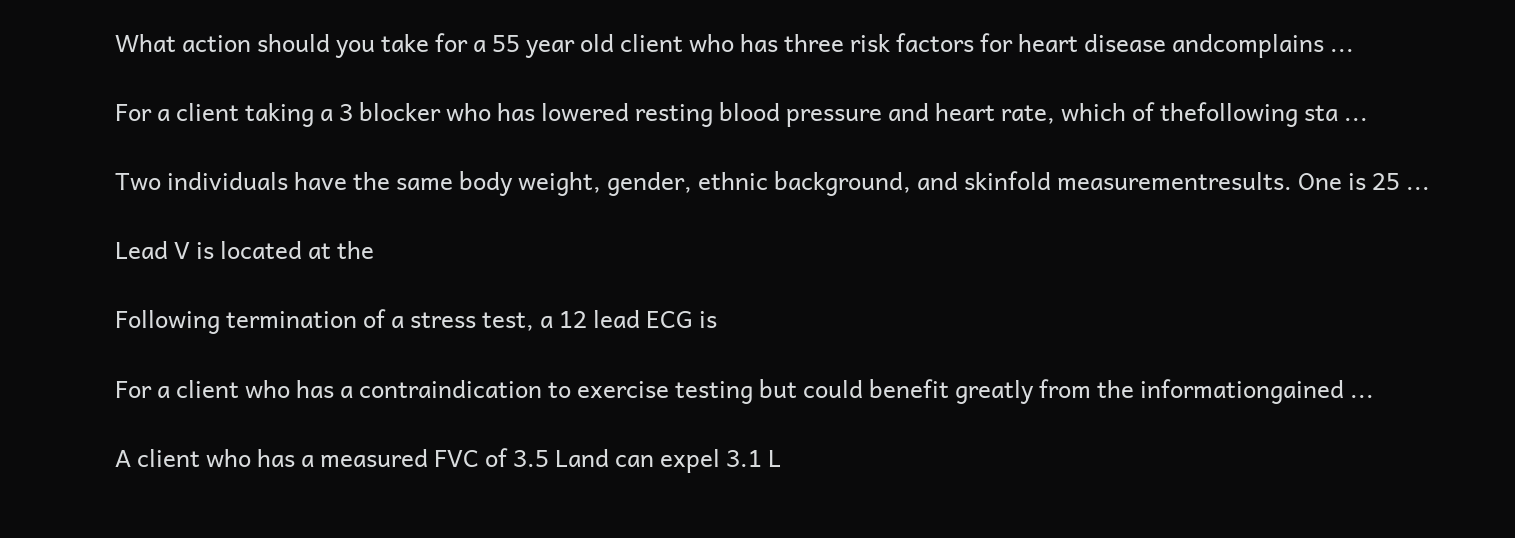What action should you take for a 55 year old client who has three risk factors for heart disease andcomplains ...

For a client taking a 3 blocker who has lowered resting blood pressure and heart rate, which of thefollowing sta ...

Two individuals have the same body weight, gender, ethnic background, and skinfold measurementresults. One is 25 ...

Lead V is located at the

Following termination of a stress test, a 12 lead ECG is

For a client who has a contraindication to exercise testing but could benefit greatly from the informationgained ...

A client who has a measured FVC of 3.5 Land can expel 3.1 L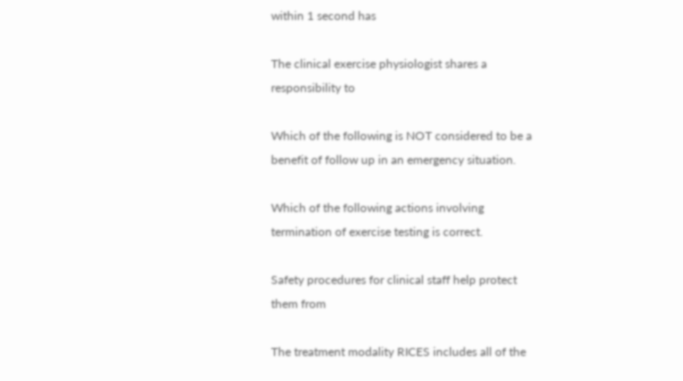within 1 second has

The clinical exercise physiologist shares a responsibility to

Which of the following is NOT considered to be a benefit of follow up in an emergency situation.

Which of the following actions involving termination of exercise testing is correct.

Safety procedures for clinical staff help protect them from

The treatment modality RICES includes all of the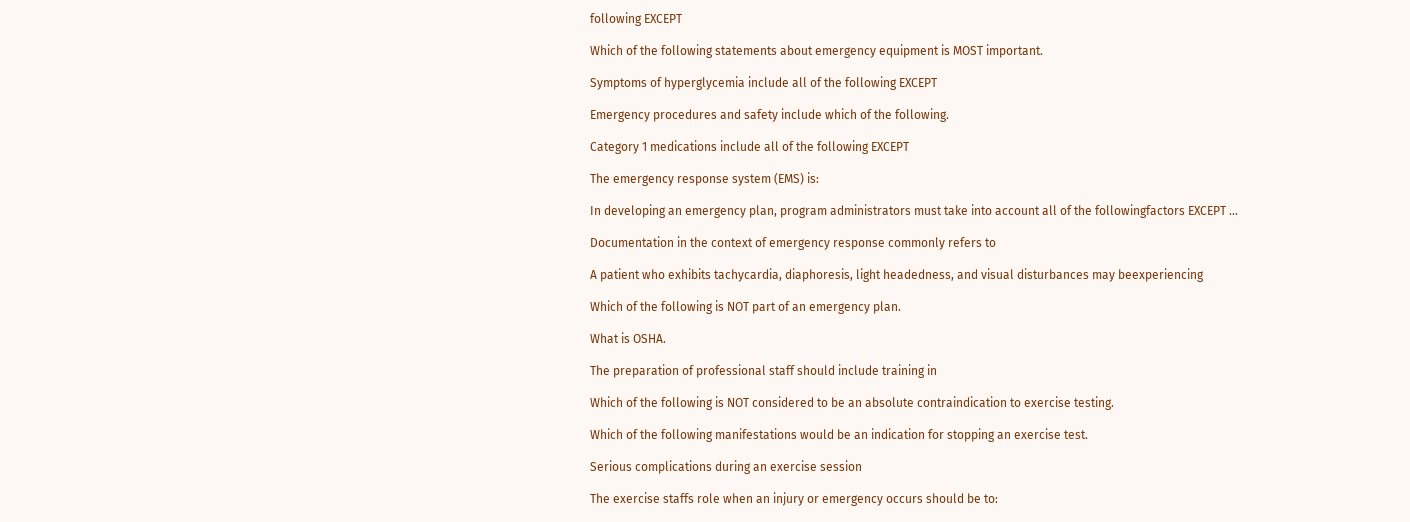following EXCEPT

Which of the following statements about emergency equipment is MOST important.

Symptoms of hyperglycemia include all of the following EXCEPT

Emergency procedures and safety include which of the following.

Category 1 medications include all of the following EXCEPT

The emergency response system (EMS) is:

In developing an emergency plan, program administrators must take into account all of the followingfactors EXCEPT ...

Documentation in the context of emergency response commonly refers to

A patient who exhibits tachycardia, diaphoresis, light headedness, and visual disturbances may beexperiencing

Which of the following is NOT part of an emergency plan.

What is OSHA.

The preparation of professional staff should include training in

Which of the following is NOT considered to be an absolute contraindication to exercise testing.

Which of the following manifestations would be an indication for stopping an exercise test.

Serious complications during an exercise session

The exercise staffs role when an injury or emergency occurs should be to: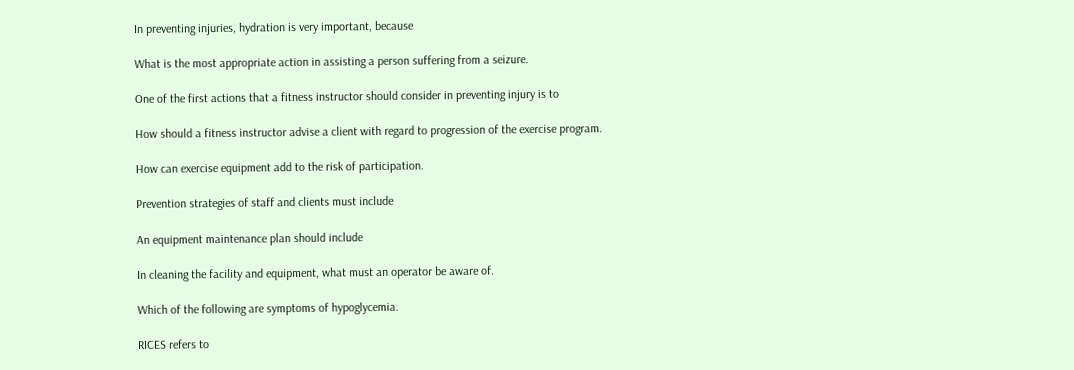In preventing injuries, hydration is very important, because

What is the most appropriate action in assisting a person suffering from a seizure.

One of the first actions that a fitness instructor should consider in preventing injury is to

How should a fitness instructor advise a client with regard to progression of the exercise program.

How can exercise equipment add to the risk of participation.

Prevention strategies of staff and clients must include

An equipment maintenance plan should include

In cleaning the facility and equipment, what must an operator be aware of.

Which of the following are symptoms of hypoglycemia.

RICES refers to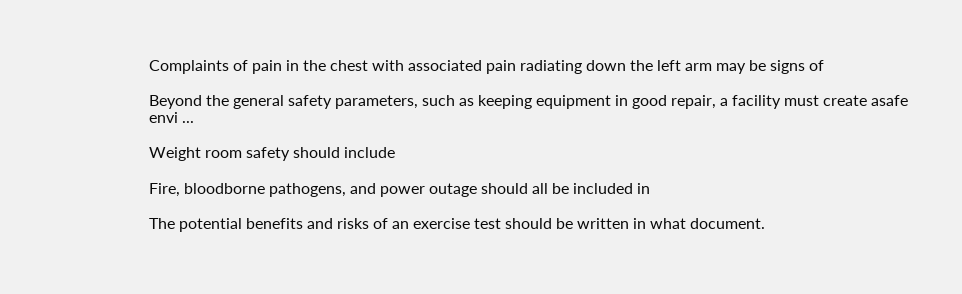Complaints of pain in the chest with associated pain radiating down the left arm may be signs of

Beyond the general safety parameters, such as keeping equipment in good repair, a facility must create asafe envi ...

Weight room safety should include

Fire, bloodborne pathogens, and power outage should all be included in

The potential benefits and risks of an exercise test should be written in what document.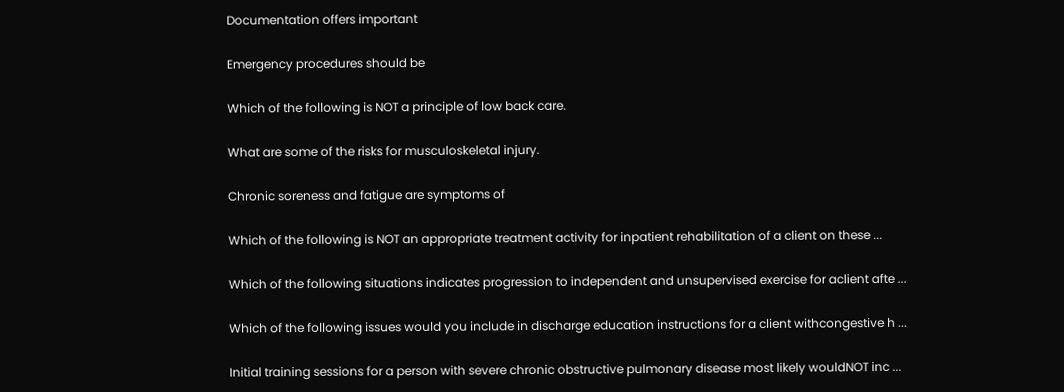Documentation offers important

Emergency procedures should be

Which of the following is NOT a principle of low back care.

What are some of the risks for musculoskeletal injury.

Chronic soreness and fatigue are symptoms of

Which of the following is NOT an appropriate treatment activity for inpatient rehabilitation of a client on these ...

Which of the following situations indicates progression to independent and unsupervised exercise for aclient afte ...

Which of the following issues would you include in discharge education instructions for a client withcongestive h ...

Initial training sessions for a person with severe chronic obstructive pulmonary disease most likely wouldNOT inc ...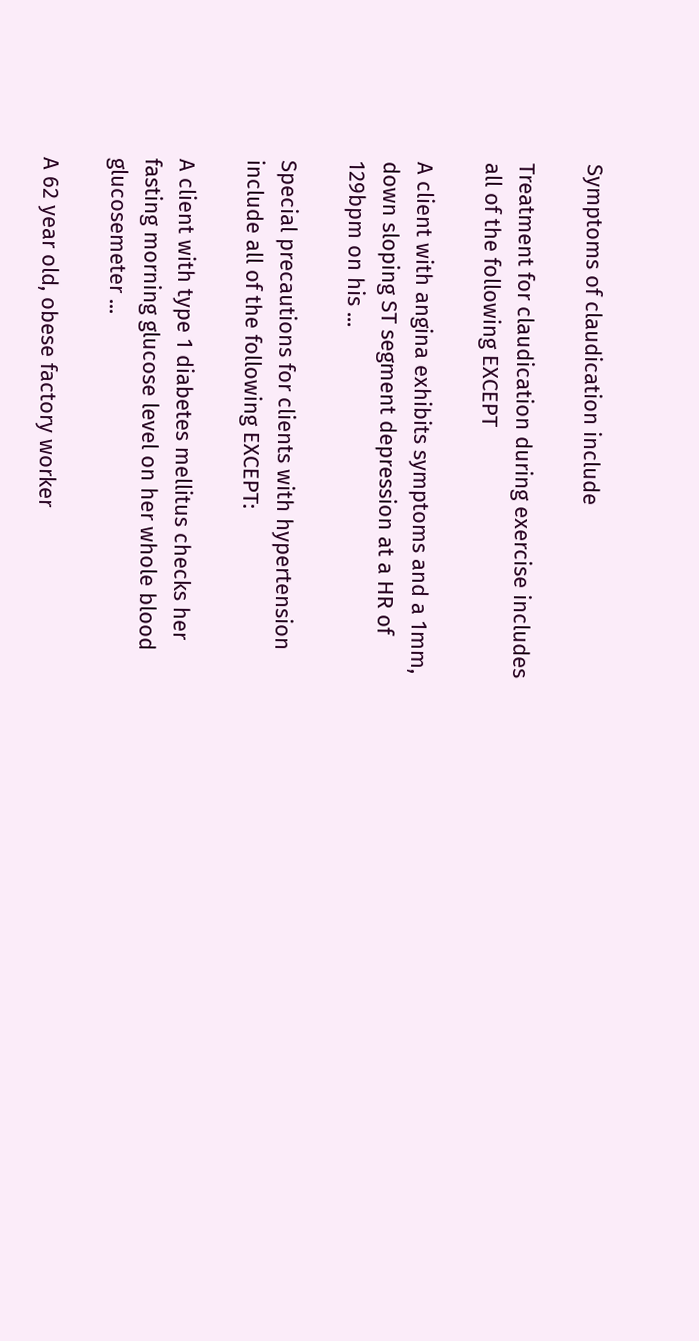Symptoms of claudication include

Treatment for claudication during exercise includes all of the following EXCEPT

A client with angina exhibits symptoms and a 1mm, down sloping ST segment depression at a HR of 129bpm on his ...

Special precautions for clients with hypertension include all of the following EXCEPT:

A client with type 1 diabetes mellitus checks her fasting morning glucose level on her whole blood glucosemeter ...

A 62 year old, obese factory worker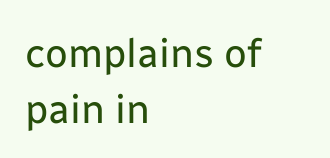complains of pain in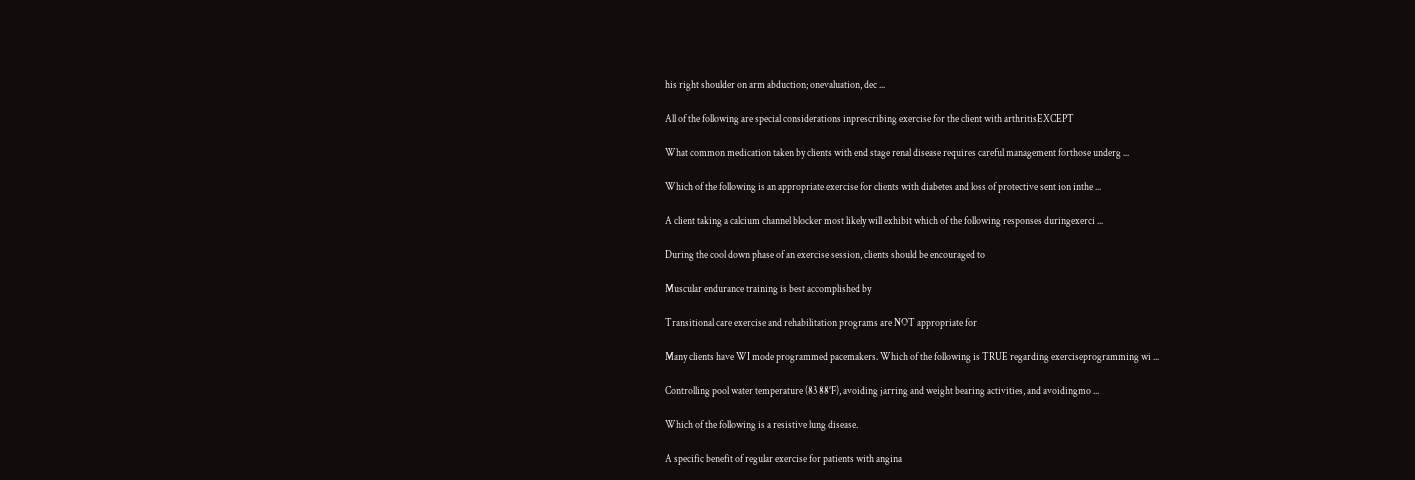his right shoulder on arm abduction; onevaluation, dec ...

All of the following are special considerations inprescribing exercise for the client with arthritisEXCEPT

What common medication taken by clients with end stage renal disease requires careful management forthose underg ...

Which of the following is an appropriate exercise for clients with diabetes and loss of protective sent ion inthe ...

A client taking a calcium channel blocker most likely will exhibit which of the following responses duringexerci ...

During the cool down phase of an exercise session, clients should be encouraged to

Muscular endurance training is best accomplished by

Transitional care exercise and rehabilitation programs are NOT appropriate for

Many clients have WI mode programmed pacemakers. Which of the following is TRUE regarding exerciseprogramming wi ...

Controlling pool water temperature (83 88°F), avoiding jarring and weight bearing activities, and avoidingmo ...

Which of the following is a resistive lung disease.

A specific benefit of regular exercise for patients with angina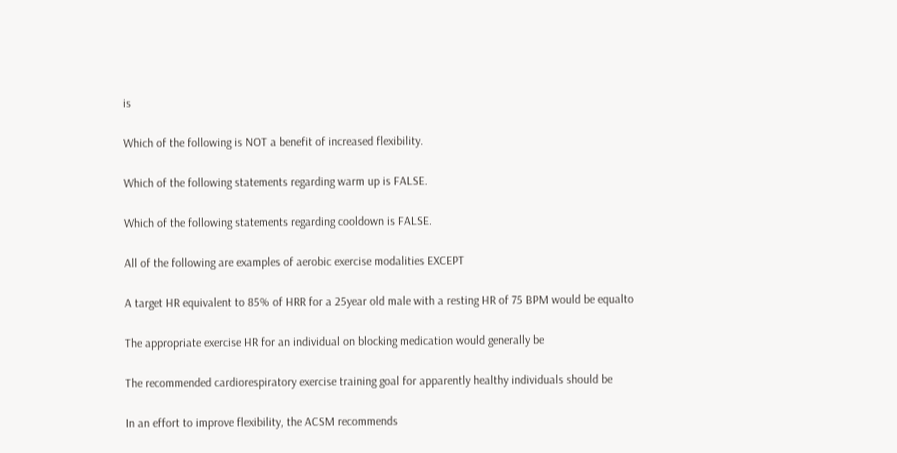is

Which of the following is NOT a benefit of increased flexibility.

Which of the following statements regarding warm up is FALSE.

Which of the following statements regarding cooldown is FALSE.

All of the following are examples of aerobic exercise modalities EXCEPT

A target HR equivalent to 85% of HRR for a 25year old male with a resting HR of 75 BPM would be equalto

The appropriate exercise HR for an individual on blocking medication would generally be

The recommended cardiorespiratory exercise training goal for apparently healthy individuals should be

In an effort to improve flexibility, the ACSM recommends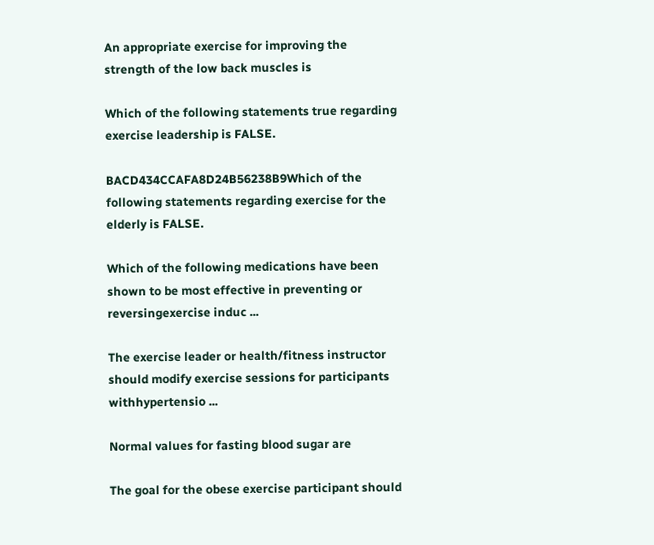An appropriate exercise for improving the strength of the low back muscles is

Which of the following statements true regarding exercise leadership is FALSE.

BACD434CCAFA8D24B56238B9Which of the following statements regarding exercise for the elderly is FALSE.

Which of the following medications have been shown to be most effective in preventing or reversingexercise induc ...

The exercise leader or health/fitness instructor should modify exercise sessions for participants withhypertensio ...

Normal values for fasting blood sugar are

The goal for the obese exercise participant should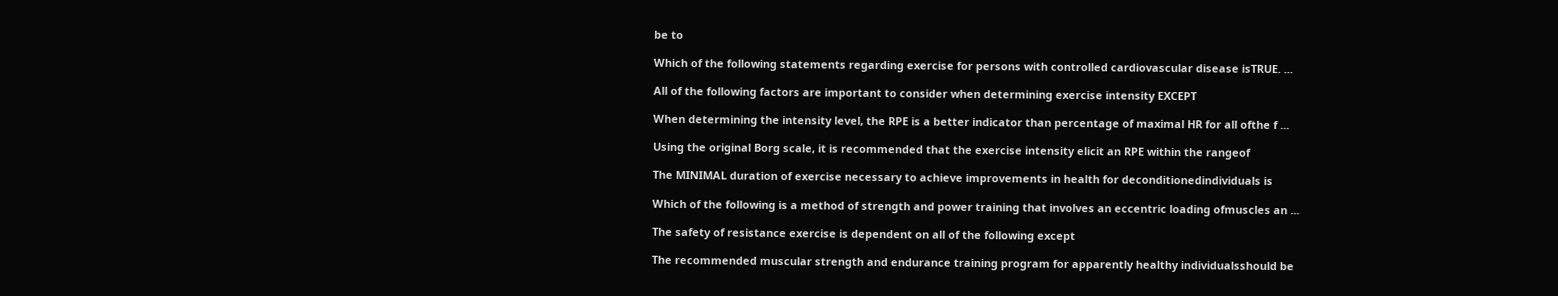be to

Which of the following statements regarding exercise for persons with controlled cardiovascular disease isTRUE. ...

All of the following factors are important to consider when determining exercise intensity EXCEPT

When determining the intensity level, the RPE is a better indicator than percentage of maximal HR for all ofthe f ...

Using the original Borg scale, it is recommended that the exercise intensity elicit an RPE within the rangeof

The MINIMAL duration of exercise necessary to achieve improvements in health for deconditionedindividuals is

Which of the following is a method of strength and power training that involves an eccentric loading ofmuscles an ...

The safety of resistance exercise is dependent on all of the following except

The recommended muscular strength and endurance training program for apparently healthy individualsshould be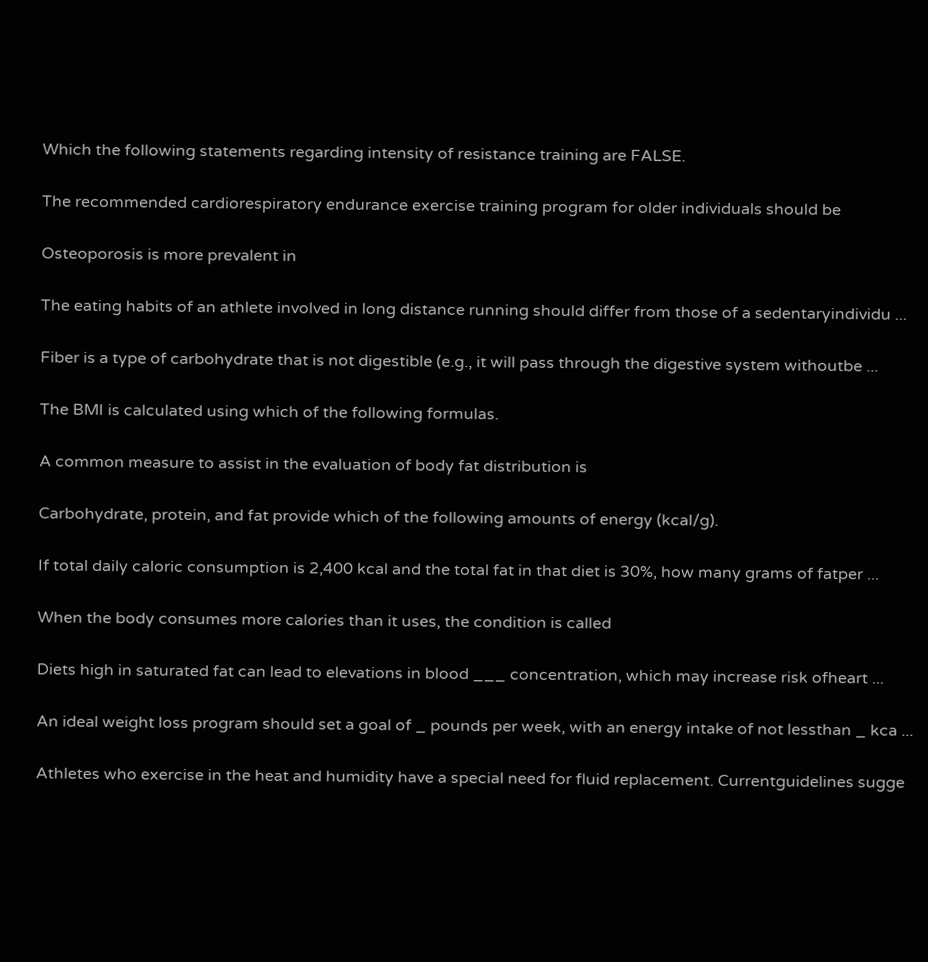Which the following statements regarding intensity of resistance training are FALSE.

The recommended cardiorespiratory endurance exercise training program for older individuals should be

Osteoporosis is more prevalent in

The eating habits of an athlete involved in long distance running should differ from those of a sedentaryindividu ...

Fiber is a type of carbohydrate that is not digestible (e.g., it will pass through the digestive system withoutbe ...

The BMI is calculated using which of the following formulas.

A common measure to assist in the evaluation of body fat distribution is

Carbohydrate, protein, and fat provide which of the following amounts of energy (kcal/g).

If total daily caloric consumption is 2,400 kcal and the total fat in that diet is 30%, how many grams of fatper ...

When the body consumes more calories than it uses, the condition is called

Diets high in saturated fat can lead to elevations in blood ___ concentration, which may increase risk ofheart ...

An ideal weight loss program should set a goal of _ pounds per week, with an energy intake of not lessthan _ kca ...

Athletes who exercise in the heat and humidity have a special need for fluid replacement. Currentguidelines sugge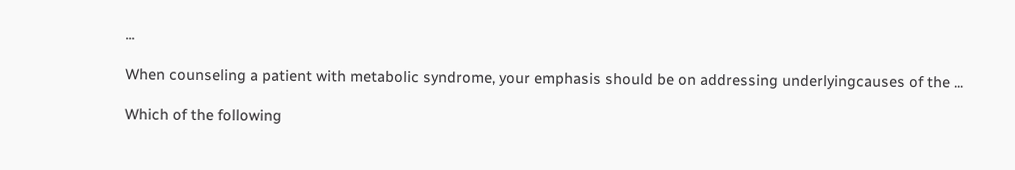...

When counseling a patient with metabolic syndrome, your emphasis should be on addressing underlyingcauses of the ...

Which of the following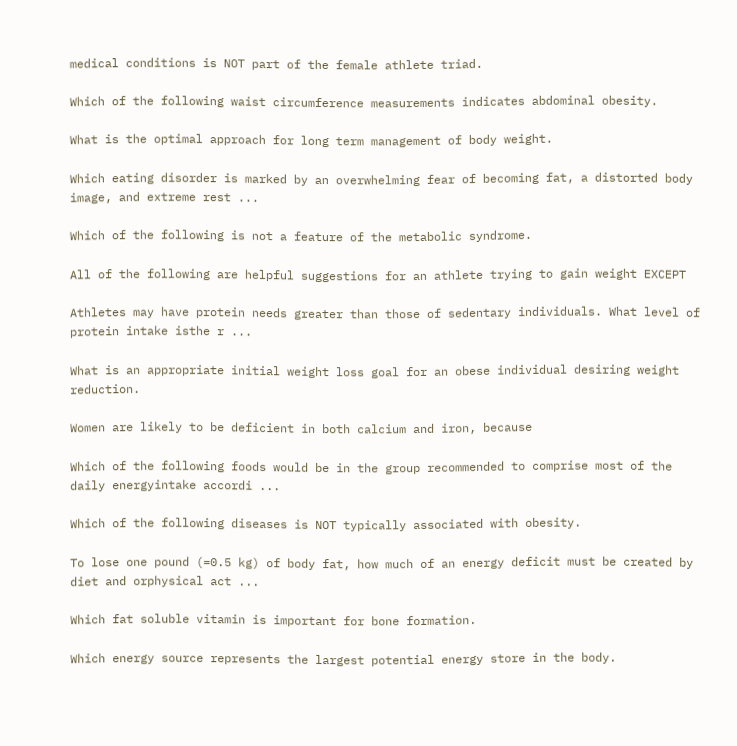medical conditions is NOT part of the female athlete triad.

Which of the following waist circumference measurements indicates abdominal obesity.

What is the optimal approach for long term management of body weight.

Which eating disorder is marked by an overwhelming fear of becoming fat, a distorted body image, and extreme rest ...

Which of the following is not a feature of the metabolic syndrome.

All of the following are helpful suggestions for an athlete trying to gain weight EXCEPT

Athletes may have protein needs greater than those of sedentary individuals. What level of protein intake isthe r ...

What is an appropriate initial weight loss goal for an obese individual desiring weight reduction.

Women are likely to be deficient in both calcium and iron, because

Which of the following foods would be in the group recommended to comprise most of the daily energyintake accordi ...

Which of the following diseases is NOT typically associated with obesity.

To lose one pound (=0.5 kg) of body fat, how much of an energy deficit must be created by diet and orphysical act ...

Which fat soluble vitamin is important for bone formation.

Which energy source represents the largest potential energy store in the body.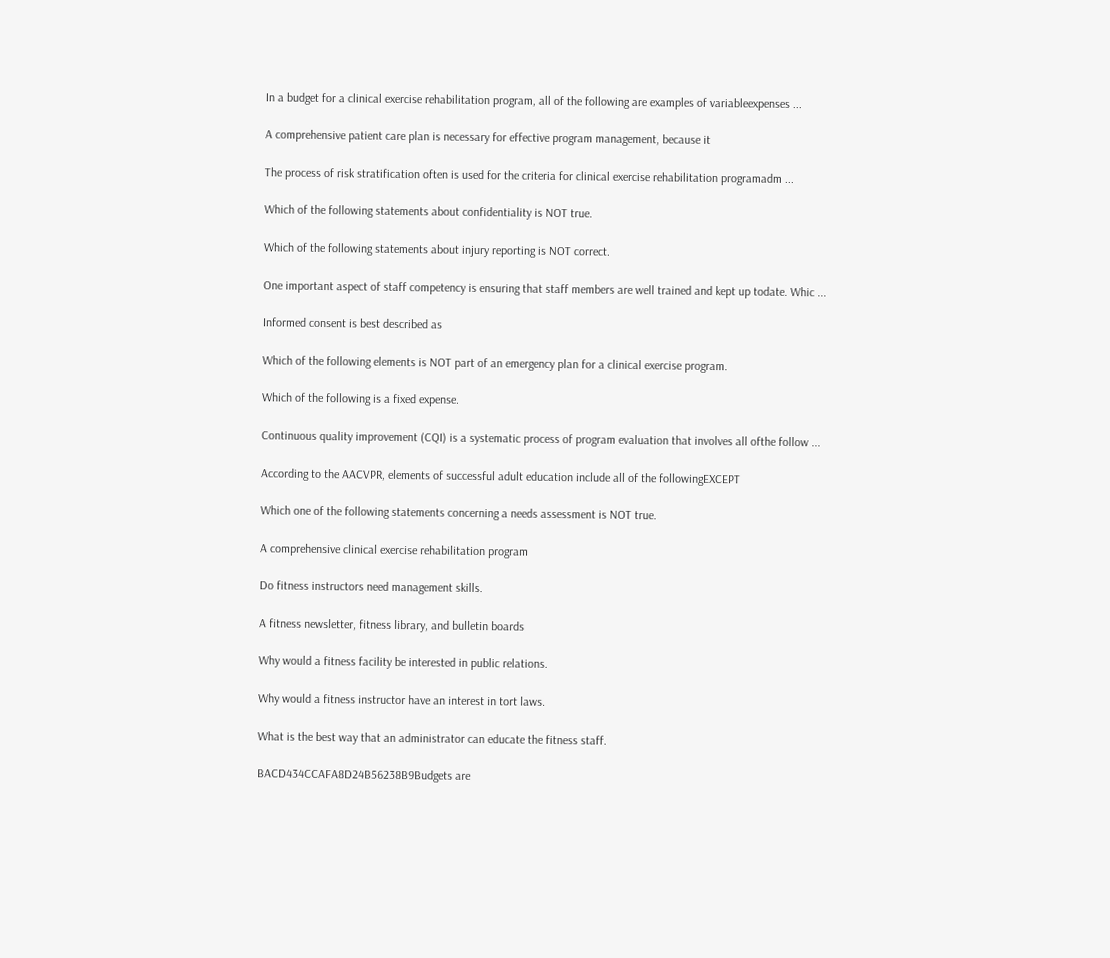In a budget for a clinical exercise rehabilitation program, all of the following are examples of variableexpenses ...

A comprehensive patient care plan is necessary for effective program management, because it

The process of risk stratification often is used for the criteria for clinical exercise rehabilitation programadm ...

Which of the following statements about confidentiality is NOT true.

Which of the following statements about injury reporting is NOT correct.

One important aspect of staff competency is ensuring that staff members are well trained and kept up todate. Whic ...

Informed consent is best described as

Which of the following elements is NOT part of an emergency plan for a clinical exercise program.

Which of the following is a fixed expense.

Continuous quality improvement (CQI) is a systematic process of program evaluation that involves all ofthe follow ...

According to the AACVPR, elements of successful adult education include all of the followingEXCEPT

Which one of the following statements concerning a needs assessment is NOT true.

A comprehensive clinical exercise rehabilitation program

Do fitness instructors need management skills.

A fitness newsletter, fitness library, and bulletin boards

Why would a fitness facility be interested in public relations.

Why would a fitness instructor have an interest in tort laws.

What is the best way that an administrator can educate the fitness staff.

BACD434CCAFA8D24B56238B9Budgets are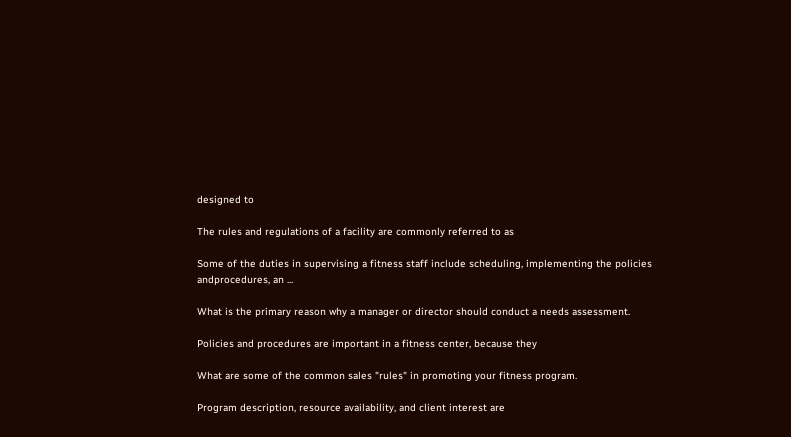designed to

The rules and regulations of a facility are commonly referred to as

Some of the duties in supervising a fitness staff include scheduling, implementing the policies andprocedures, an ...

What is the primary reason why a manager or director should conduct a needs assessment.

Policies and procedures are important in a fitness center, because they

What are some of the common sales "rules" in promoting your fitness program.

Program description, resource availability, and client interest are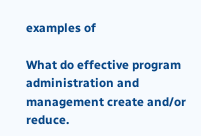examples of

What do effective program administration and management create and/or reduce.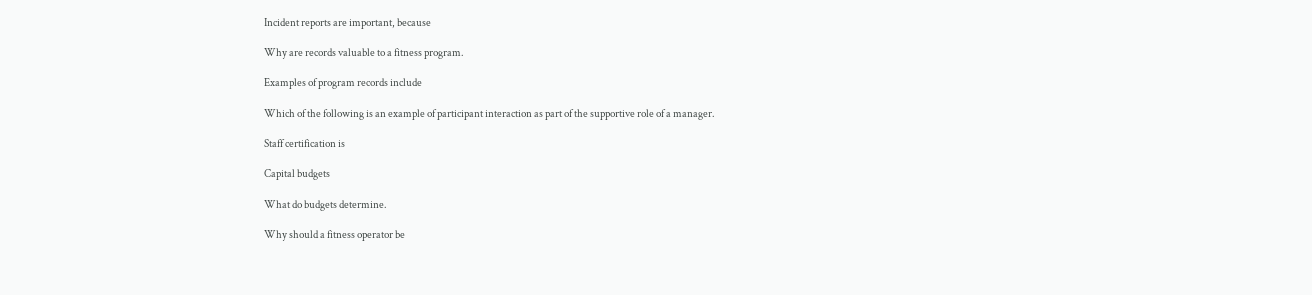Incident reports are important, because

Why are records valuable to a fitness program.

Examples of program records include

Which of the following is an example of participant interaction as part of the supportive role of a manager.

Staff certification is

Capital budgets

What do budgets determine.

Why should a fitness operator be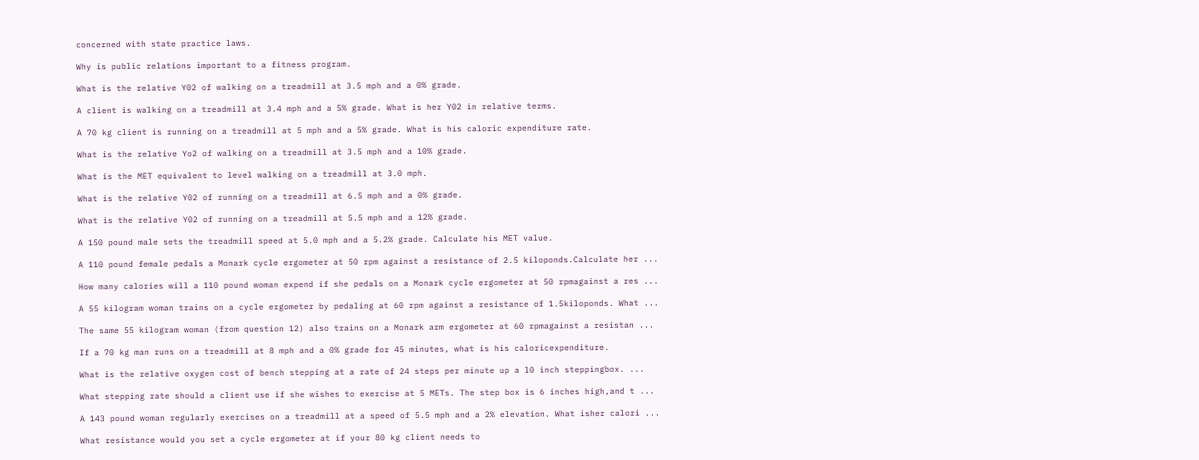concerned with state practice laws.

Why is public relations important to a fitness program.

What is the relative Y02 of walking on a treadmill at 3.5 mph and a 0% grade.

A client is walking on a treadmill at 3.4 mph and a 5% grade. What is her Y02 in relative terms.

A 70 kg client is running on a treadmill at 5 mph and a 5% grade. What is his caloric expenditure rate.

What is the relative Yo2 of walking on a treadmill at 3.5 mph and a 10% grade.

What is the MET equivalent to level walking on a treadmill at 3.0 mph.

What is the relative Y02 of running on a treadmill at 6.5 mph and a 0% grade.

What is the relative Y02 of running on a treadmill at 5.5 mph and a 12% grade.

A 150 pound male sets the treadmill speed at 5.0 mph and a 5.2% grade. Calculate his MET value.

A 110 pound female pedals a Monark cycle ergometer at 50 rpm against a resistance of 2.5 kiloponds.Calculate her ...

How many calories will a 110 pound woman expend if she pedals on a Monark cycle ergometer at 50 rpmagainst a res ...

A 55 kilogram woman trains on a cycle ergometer by pedaling at 60 rpm against a resistance of 1.5kiloponds. What ...

The same 55 kilogram woman (from question 12) also trains on a Monark arm ergometer at 60 rpmagainst a resistan ...

If a 70 kg man runs on a treadmill at 8 mph and a 0% grade for 45 minutes, what is his caloricexpenditure.

What is the relative oxygen cost of bench stepping at a rate of 24 steps per minute up a l0 inch steppingbox. ...

What stepping rate should a client use if she wishes to exercise at 5 METs. The step box is 6 inches high,and t ...

A 143 pound woman regularly exercises on a treadmill at a speed of 5.5 mph and a 2% elevation. What isher calori ...

What resistance would you set a cycle ergometer at if your 80 kg client needs to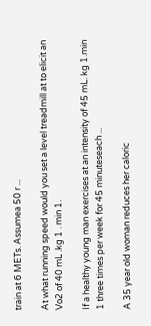train at 6 METs. Assumea 50 r ...

At what running speed would you set a level treadmill at to elicit an Vo2 of 40 mL .kg 1 . min 1.

If a healthy young man exercises at an intensity of 45 mL. kg 1.min 1 three times per week for 45 minuteseach ...

A 35 year old woman reduces her caloric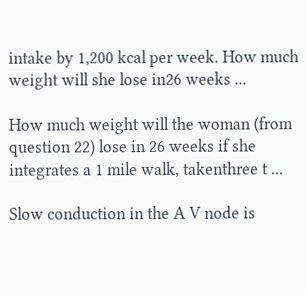intake by 1,200 kcal per week. How much weight will she lose in26 weeks ...

How much weight will the woman (from question 22) lose in 26 weeks if she integrates a 1 mile walk, takenthree t ...

Slow conduction in the A V node is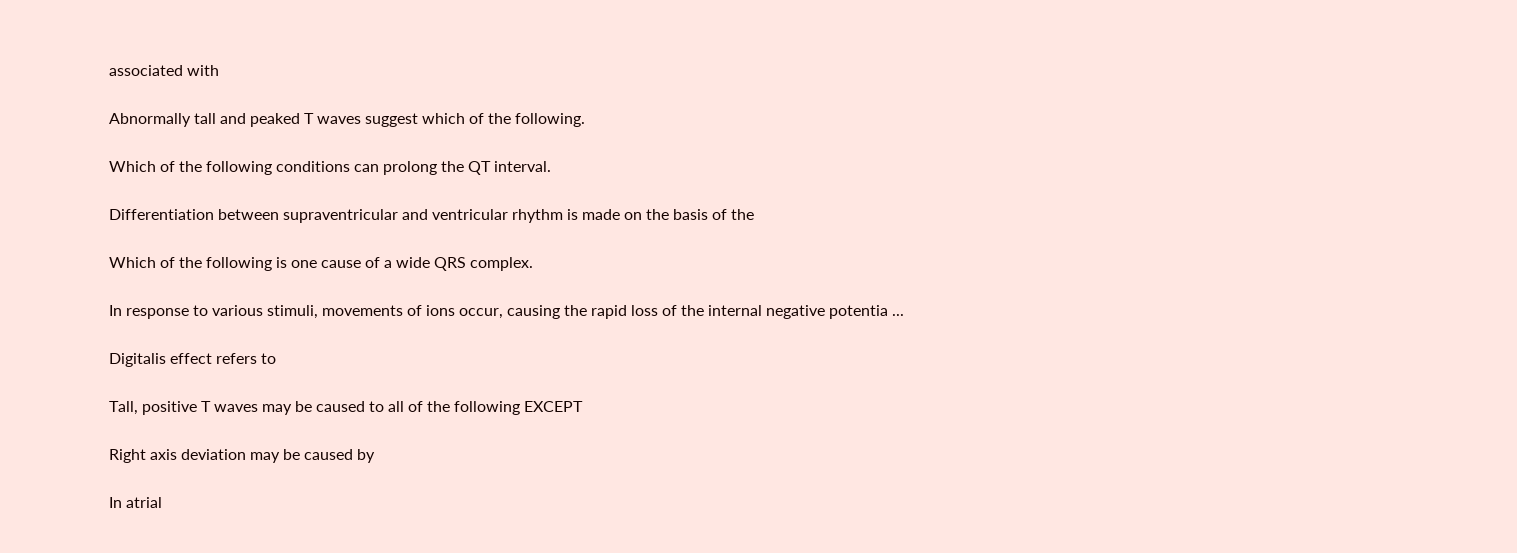associated with

Abnormally tall and peaked T waves suggest which of the following.

Which of the following conditions can prolong the QT interval.

Differentiation between supraventricular and ventricular rhythm is made on the basis of the

Which of the following is one cause of a wide QRS complex.

In response to various stimuli, movements of ions occur, causing the rapid loss of the internal negative potentia ...

Digitalis effect refers to

Tall, positive T waves may be caused to all of the following EXCEPT

Right axis deviation may be caused by

In atrial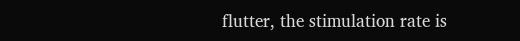flutter, the stimulation rate is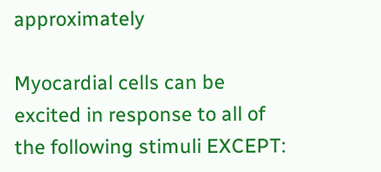approximately

Myocardial cells can be excited in response to all of the following stimuli EXCEPT: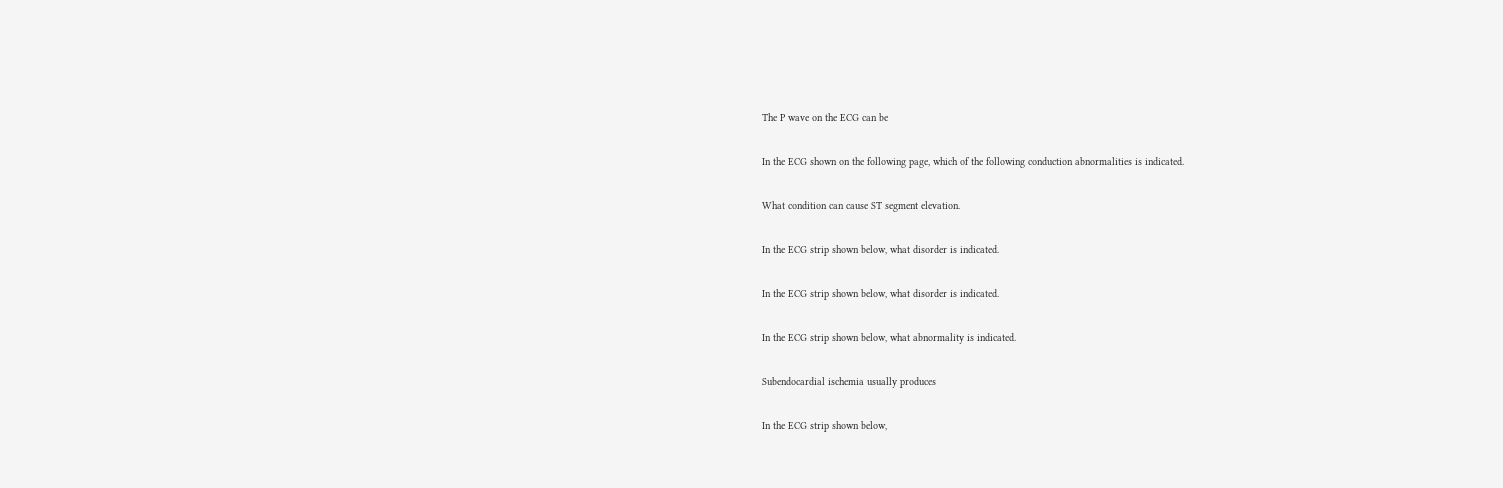The P wave on the ECG can be

In the ECG shown on the following page, which of the following conduction abnormalities is indicated.

What condition can cause ST segment elevation.

In the ECG strip shown below, what disorder is indicated.

In the ECG strip shown below, what disorder is indicated.

In the ECG strip shown below, what abnormality is indicated.

Subendocardial ischemia usually produces

In the ECG strip shown below,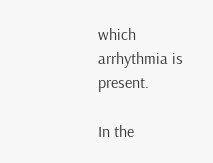which arrhythmia is present.

In the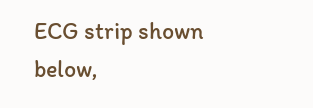ECG strip shown below,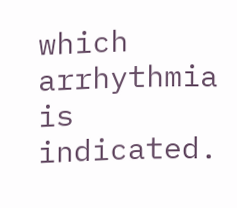which arrhythmia is indicated.